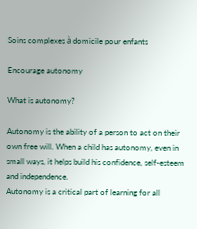Soins complexes à domicile pour enfants

Encourage autonomy

What is autonomy?

Autonomy is the ability of a person to act on their own free will. When a child has autonomy, even in small ways, it helps build his confidence, self-esteem and independence.
Autonomy is a critical part of learning for all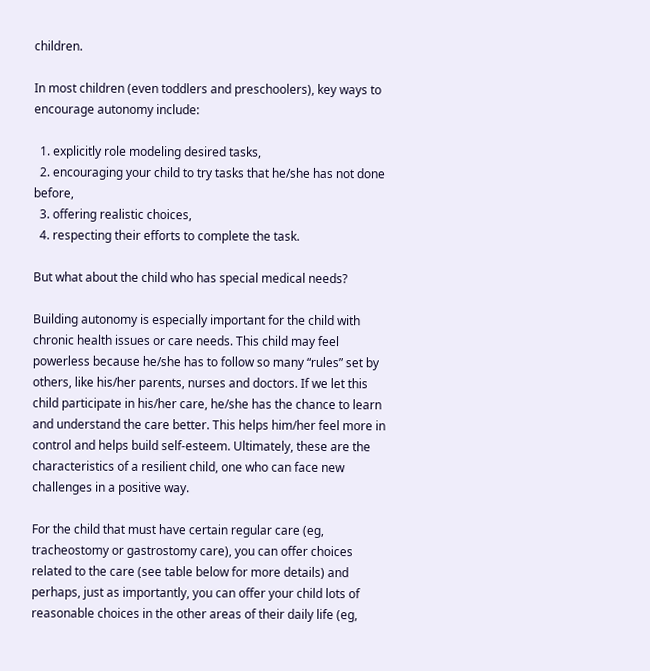children.

In most children (even toddlers and preschoolers), key ways to encourage autonomy include:

  1. explicitly role modeling desired tasks,
  2. encouraging your child to try tasks that he/she has not done before,
  3. offering realistic choices,
  4. respecting their efforts to complete the task.

But what about the child who has special medical needs?

Building autonomy is especially important for the child with chronic health issues or care needs. This child may feel powerless because he/she has to follow so many “rules” set by others, like his/her parents, nurses and doctors. If we let this child participate in his/her care, he/she has the chance to learn and understand the care better. This helps him/her feel more in control and helps build self-esteem. Ultimately, these are the characteristics of a resilient child, one who can face new challenges in a positive way.

For the child that must have certain regular care (eg, tracheostomy or gastrostomy care), you can offer choices related to the care (see table below for more details) and perhaps, just as importantly, you can offer your child lots of reasonable choices in the other areas of their daily life (eg,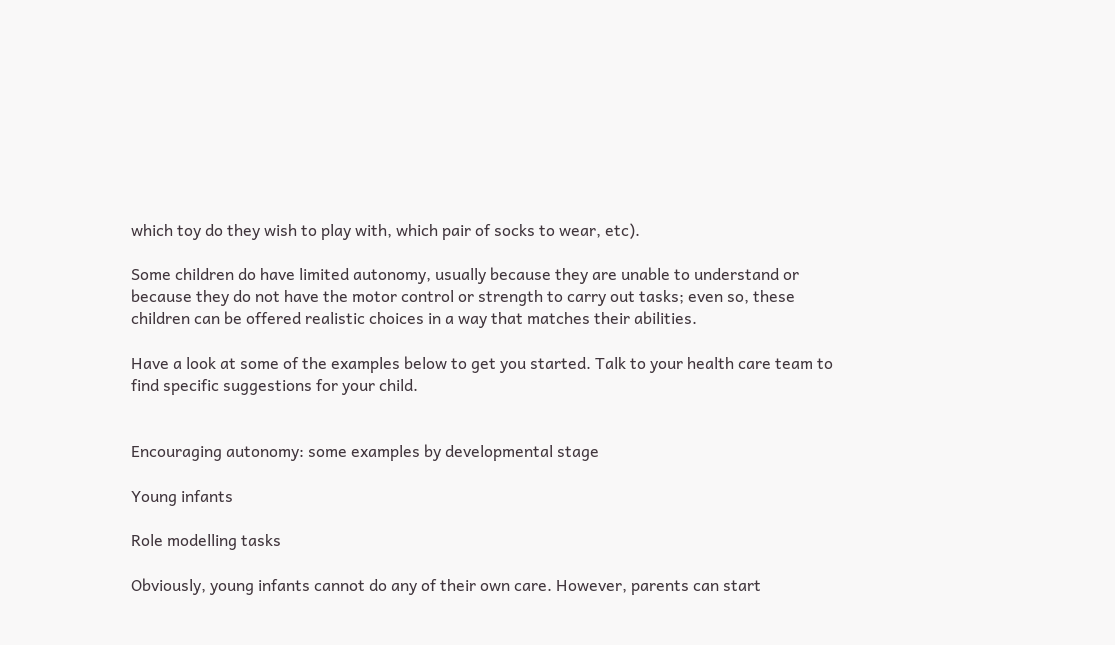which toy do they wish to play with, which pair of socks to wear, etc).

Some children do have limited autonomy, usually because they are unable to understand or because they do not have the motor control or strength to carry out tasks; even so, these children can be offered realistic choices in a way that matches their abilities.

Have a look at some of the examples below to get you started. Talk to your health care team to find specific suggestions for your child.


Encouraging autonomy: some examples by developmental stage

Young infants

Role modelling tasks

Obviously, young infants cannot do any of their own care. However, parents can start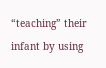“teaching” their infant by using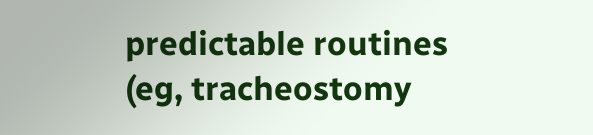predictable routines (eg, tracheostomy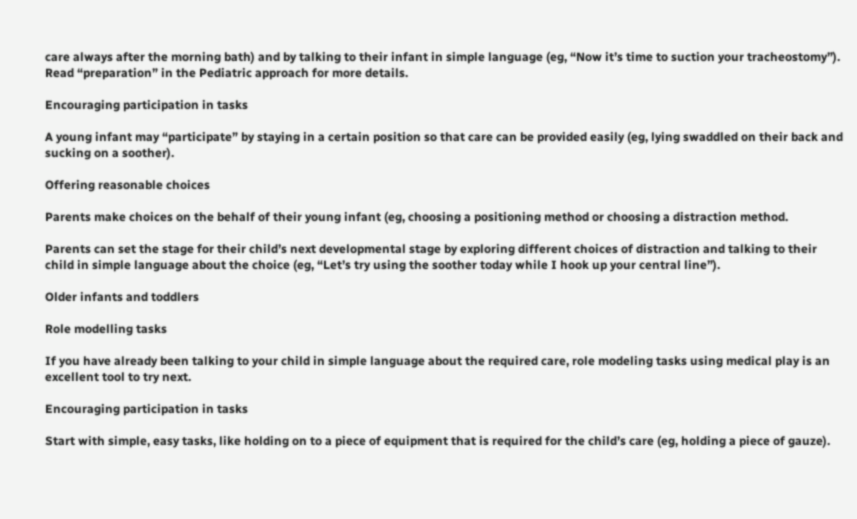care always after the morning bath) and by talking to their infant in simple language (eg, “Now it’s time to suction your tracheostomy”). Read “preparation” in the Pediatric approach for more details.

Encouraging participation in tasks

A young infant may “participate” by staying in a certain position so that care can be provided easily (eg, lying swaddled on their back and sucking on a soother).

Offering reasonable choices

Parents make choices on the behalf of their young infant (eg, choosing a positioning method or choosing a distraction method.

Parents can set the stage for their child’s next developmental stage by exploring different choices of distraction and talking to their child in simple language about the choice (eg, “Let’s try using the soother today while I hook up your central line”).

Older infants and toddlers

Role modelling tasks

If you have already been talking to your child in simple language about the required care, role modeling tasks using medical play is an excellent tool to try next.

Encouraging participation in tasks

Start with simple, easy tasks, like holding on to a piece of equipment that is required for the child’s care (eg, holding a piece of gauze).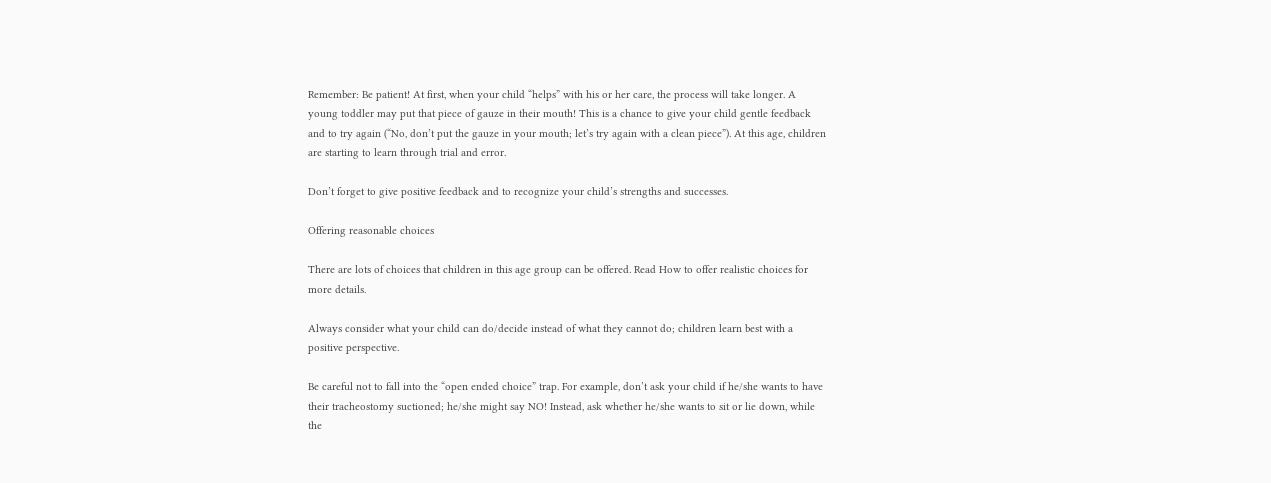Remember: Be patient! At first, when your child “helps” with his or her care, the process will take longer. A young toddler may put that piece of gauze in their mouth! This is a chance to give your child gentle feedback and to try again (“No, don’t put the gauze in your mouth; let’s try again with a clean piece”). At this age, children are starting to learn through trial and error.

Don’t forget to give positive feedback and to recognize your child’s strengths and successes.

Offering reasonable choices

There are lots of choices that children in this age group can be offered. Read How to offer realistic choices for more details.

Always consider what your child can do/decide instead of what they cannot do; children learn best with a positive perspective.

Be careful not to fall into the “open ended choice” trap. For example, don’t ask your child if he/she wants to have their tracheostomy suctioned; he/she might say NO! Instead, ask whether he/she wants to sit or lie down, while the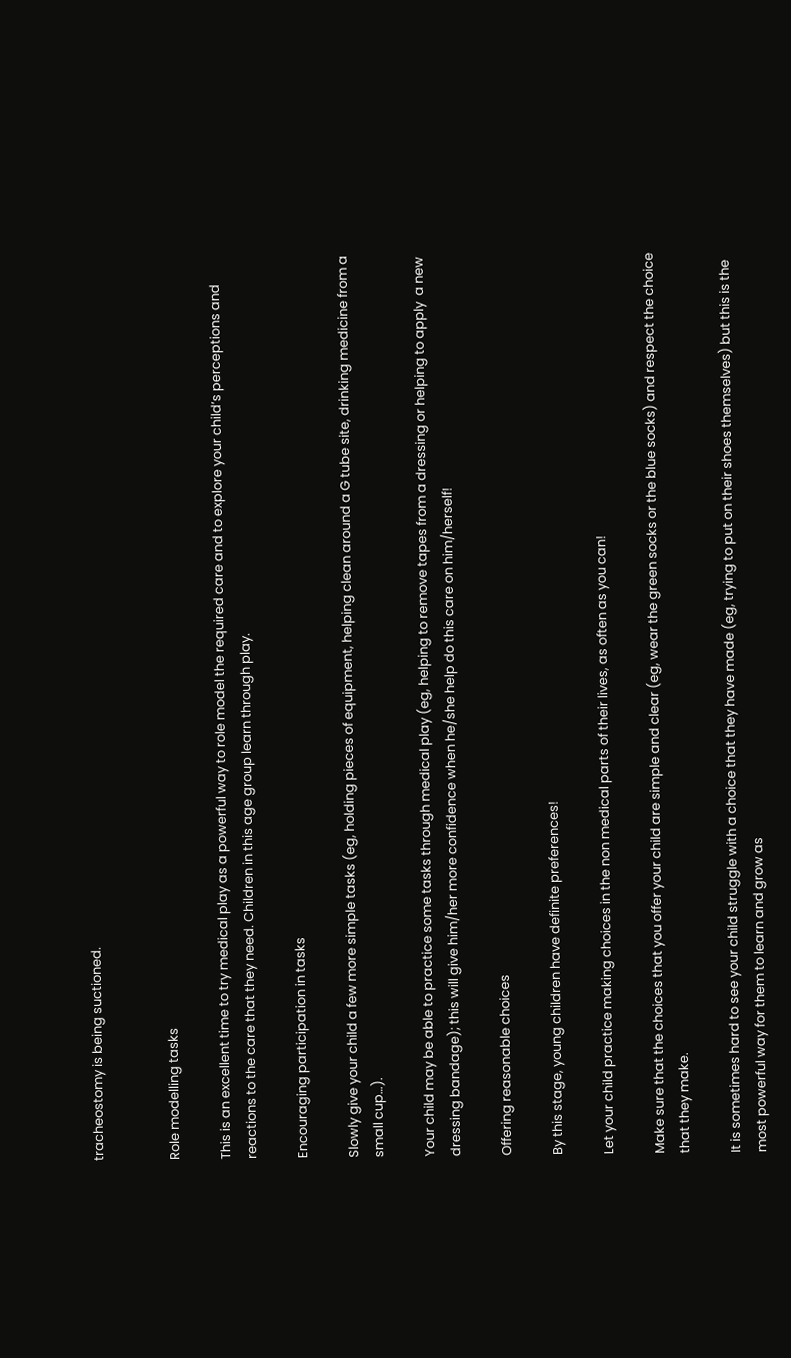tracheostomy is being suctioned.


Role modelling tasks

This is an excellent time to try medical play as a powerful way to role model the required care and to explore your child’s perceptions and reactions to the care that they need. Children in this age group learn through play.

Encouraging participation in tasks

Slowly give your child a few more simple tasks (eg, holding pieces of equipment, helping clean around a G tube site, drinking medicine from a small cup…).

Your child may be able to practice some tasks through medical play (eg, helping to remove tapes from a dressing or helping to apply  a new dressing bandage); this will give him/her more confidence when he/she help do this care on him/herself!

Offering reasonable choices

By this stage, young children have definite preferences!

Let your child practice making choices in the non medical parts of their lives, as often as you can!

Make sure that the choices that you offer your child are simple and clear (eg, wear the green socks or the blue socks) and respect the choice that they make.

It is sometimes hard to see your child struggle with a choice that they have made (eg, trying to put on their shoes themselves) but this is the most powerful way for them to learn and grow as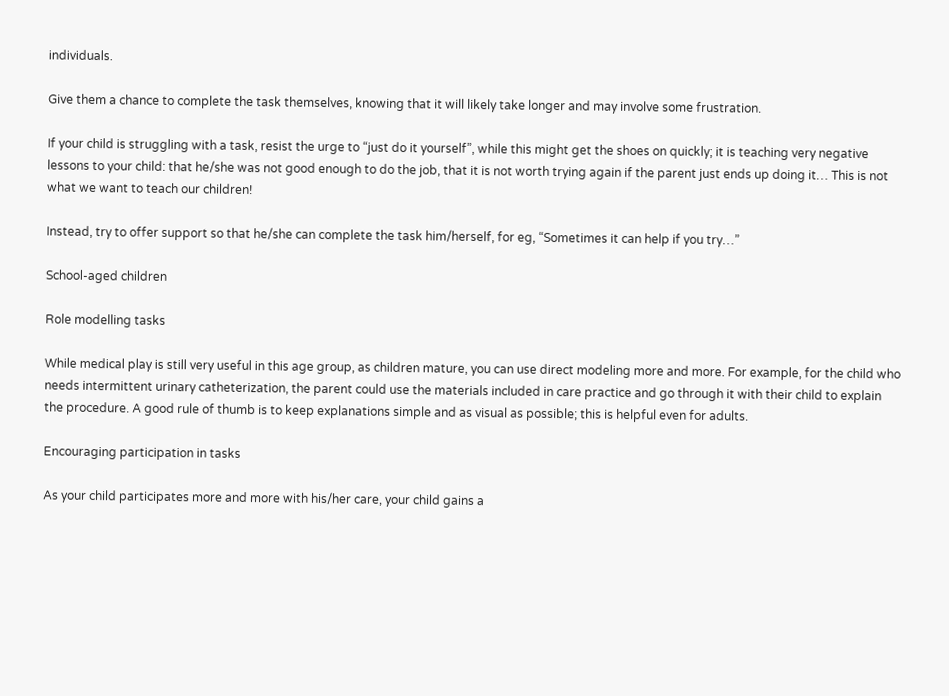individuals.

Give them a chance to complete the task themselves, knowing that it will likely take longer and may involve some frustration.

If your child is struggling with a task, resist the urge to “just do it yourself”, while this might get the shoes on quickly; it is teaching very negative lessons to your child: that he/she was not good enough to do the job, that it is not worth trying again if the parent just ends up doing it… This is not what we want to teach our children!

Instead, try to offer support so that he/she can complete the task him/herself, for eg, “Sometimes it can help if you try…”

School-aged children

Role modelling tasks

While medical play is still very useful in this age group, as children mature, you can use direct modeling more and more. For example, for the child who needs intermittent urinary catheterization, the parent could use the materials included in care practice and go through it with their child to explain the procedure. A good rule of thumb is to keep explanations simple and as visual as possible; this is helpful even for adults.

Encouraging participation in tasks

As your child participates more and more with his/her care, your child gains a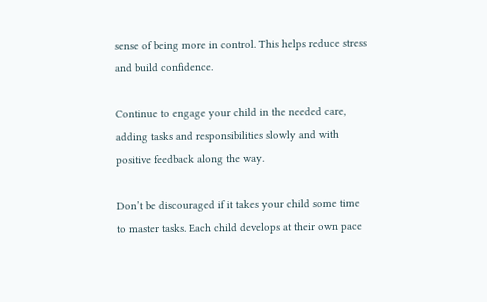sense of being more in control. This helps reduce stress and build confidence.

Continue to engage your child in the needed care, adding tasks and responsibilities slowly and with positive feedback along the way.

Don’t be discouraged if it takes your child some time to master tasks. Each child develops at their own pace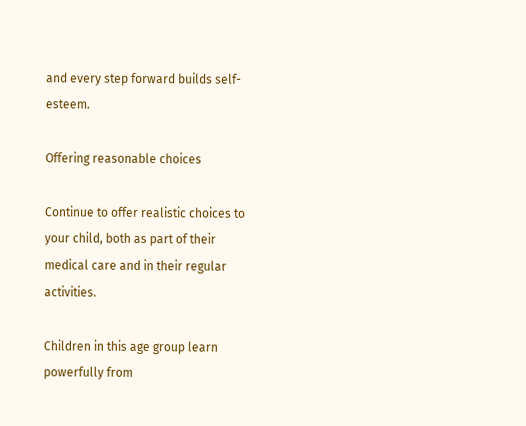and every step forward builds self-esteem.

Offering reasonable choices

Continue to offer realistic choices to your child, both as part of their medical care and in their regular activities.

Children in this age group learn powerfully from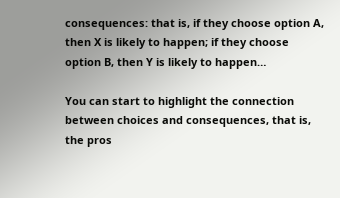consequences: that is, if they choose option A, then X is likely to happen; if they choose option B, then Y is likely to happen…

You can start to highlight the connection between choices and consequences, that is, the pros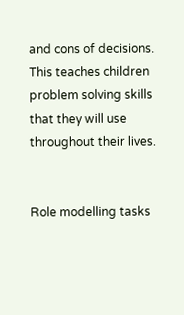and cons of decisions. This teaches children problem solving skills that they will use throughout their lives.


Role modelling tasks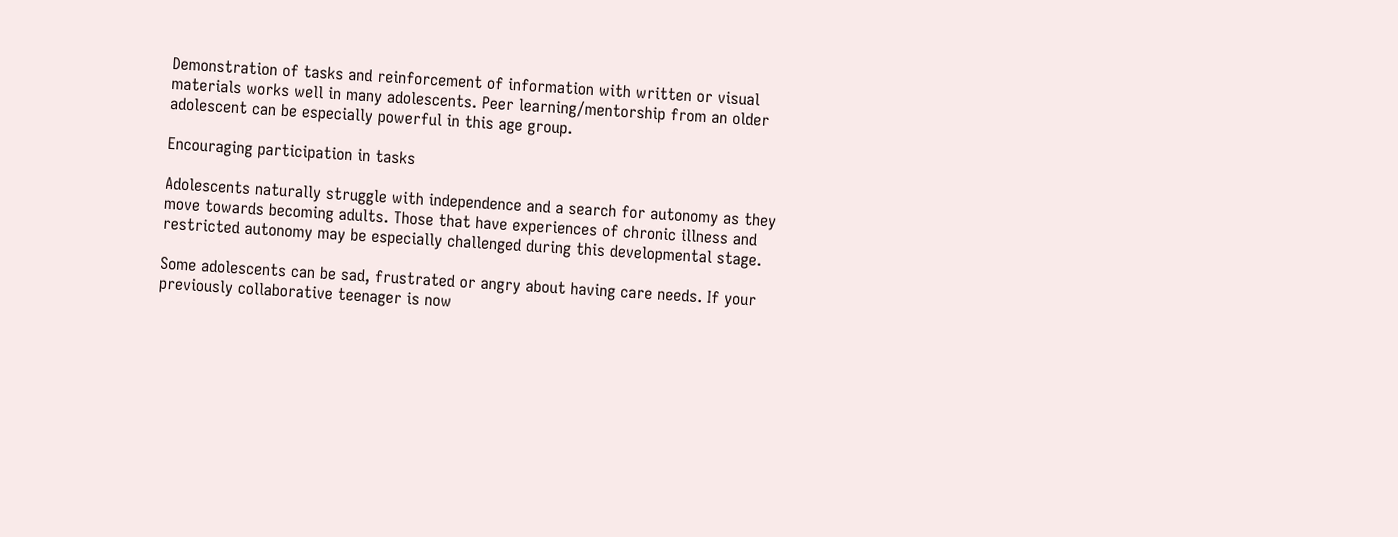Demonstration of tasks and reinforcement of information with written or visual materials works well in many adolescents. Peer learning/mentorship from an older adolescent can be especially powerful in this age group.

Encouraging participation in tasks

Adolescents naturally struggle with independence and a search for autonomy as they move towards becoming adults. Those that have experiences of chronic illness and restricted autonomy may be especially challenged during this developmental stage.

Some adolescents can be sad, frustrated or angry about having care needs. If your previously collaborative teenager is now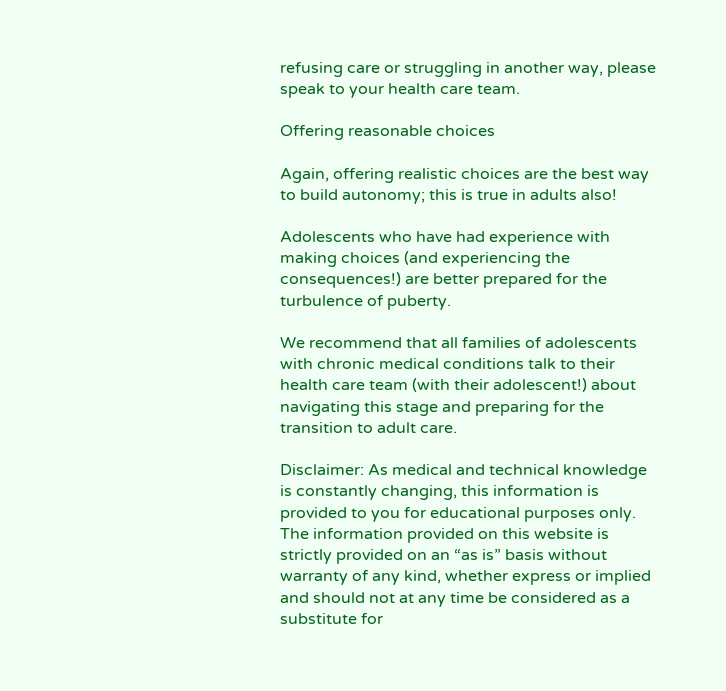refusing care or struggling in another way, please speak to your health care team.

Offering reasonable choices

Again, offering realistic choices are the best way to build autonomy; this is true in adults also!

Adolescents who have had experience with making choices (and experiencing the consequences!) are better prepared for the turbulence of puberty.

We recommend that all families of adolescents with chronic medical conditions talk to their health care team (with their adolescent!) about navigating this stage and preparing for the transition to adult care.

Disclaimer: As medical and technical knowledge is constantly changing, this information is provided to you for educational purposes only. The information provided on this website is strictly provided on an “as is” basis without warranty of any kind, whether express or implied and should not at any time be considered as a substitute for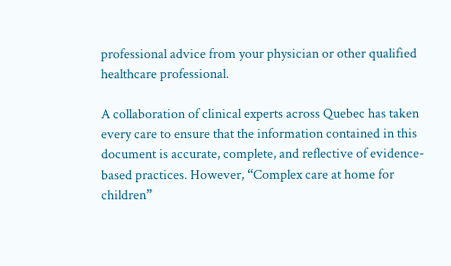professional advice from your physician or other qualified healthcare professional.

A collaboration of clinical experts across Quebec has taken every care to ensure that the information contained in this document is accurate, complete, and reflective of evidence-based practices. However, “Complex care at home for children”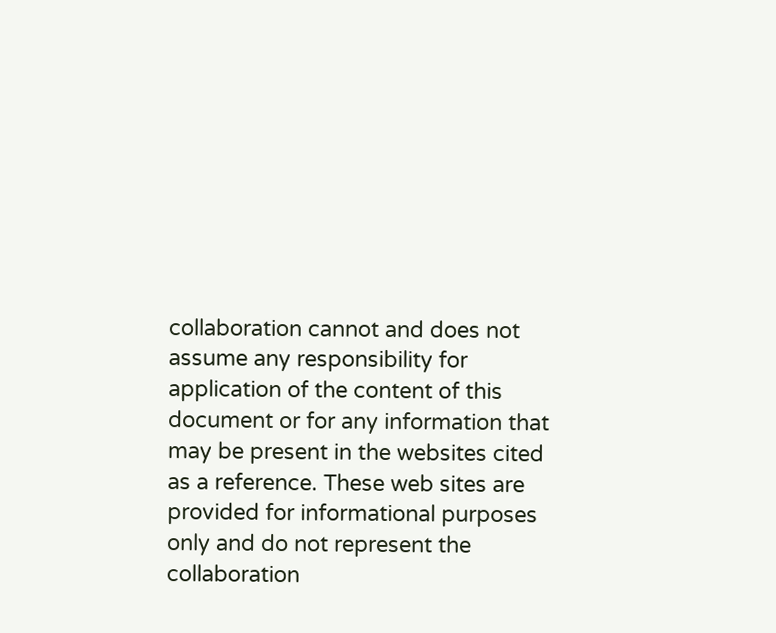collaboration cannot and does not assume any responsibility for application of the content of this document or for any information that may be present in the websites cited as a reference. These web sites are provided for informational purposes only and do not represent the collaboration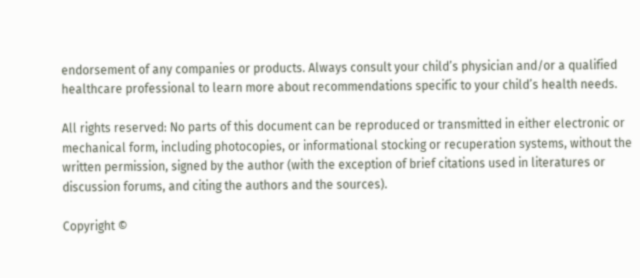endorsement of any companies or products. Always consult your child’s physician and/or a qualified healthcare professional to learn more about recommendations specific to your child’s health needs.

All rights reserved: No parts of this document can be reproduced or transmitted in either electronic or mechanical form, including photocopies, or informational stocking or recuperation systems, without the written permission, signed by the author (with the exception of brief citations used in literatures or discussion forums, and citing the authors and the sources).

Copyright ©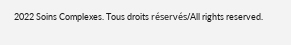2022 Soins Complexes. Tous droits réservés/All rights reserved.